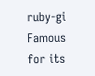ruby-gi Famous for its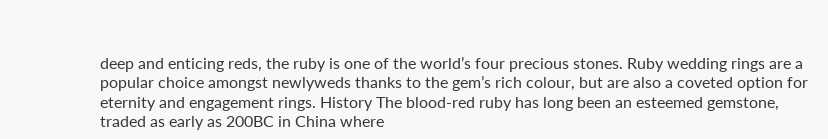deep and enticing reds, the ruby is one of the world’s four precious stones. Ruby wedding rings are a popular choice amongst newlyweds thanks to the gem’s rich colour, but are also a coveted option for eternity and engagement rings. History The blood-red ruby has long been an esteemed gemstone, traded as early as 200BC in China where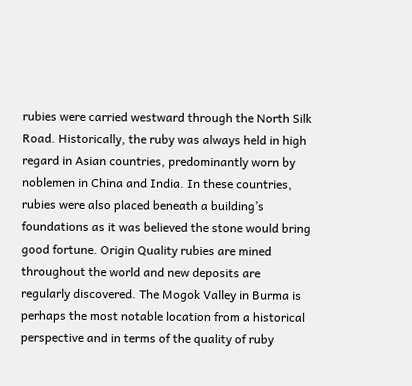rubies were carried westward through the North Silk Road. Historically, the ruby was always held in high regard in Asian countries, predominantly worn by noblemen in China and India. In these countries, rubies were also placed beneath a building’s foundations as it was believed the stone would bring good fortune. Origin Quality rubies are mined throughout the world and new deposits are regularly discovered. The Mogok Valley in Burma is perhaps the most notable location from a historical perspective and in terms of the quality of ruby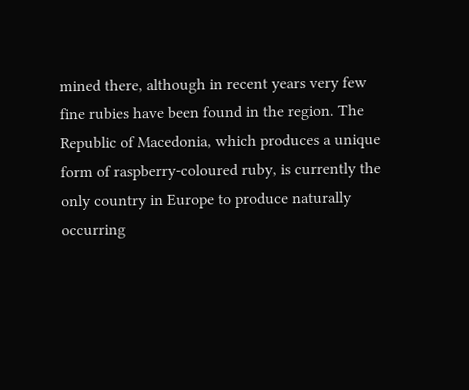mined there, although in recent years very few fine rubies have been found in the region. The Republic of Macedonia, which produces a unique form of raspberry-coloured ruby, is currently the only country in Europe to produce naturally occurring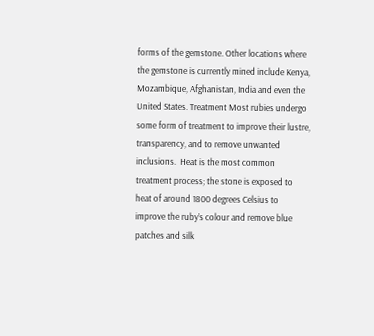forms of the gemstone. Other locations where the gemstone is currently mined include Kenya, Mozambique, Afghanistan, India and even the United States. Treatment Most rubies undergo some form of treatment to improve their lustre, transparency, and to remove unwanted inclusions.  Heat is the most common treatment process; the stone is exposed to heat of around 1800 degrees Celsius to improve the ruby’s colour and remove blue patches and silk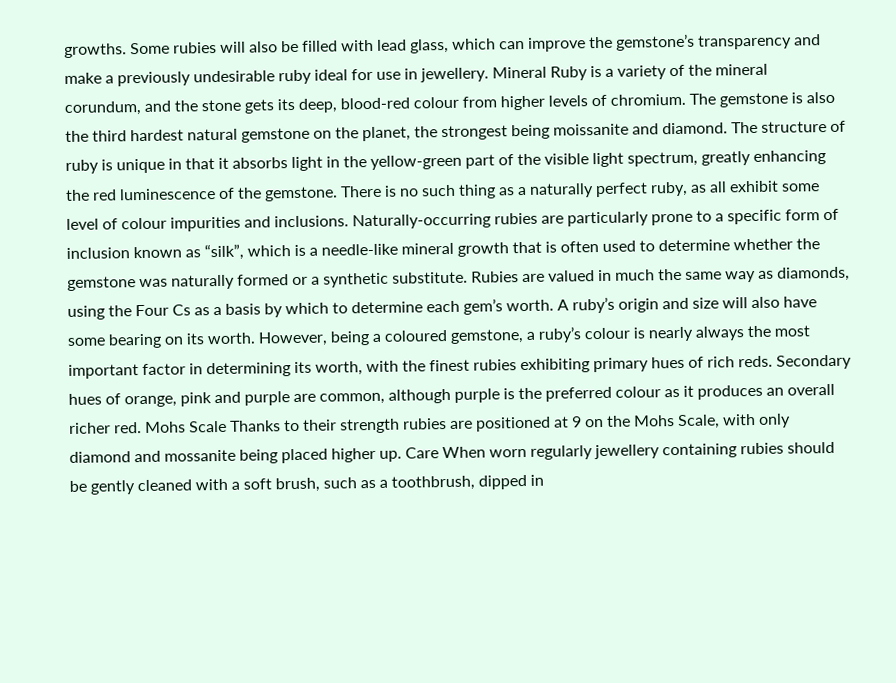growths. Some rubies will also be filled with lead glass, which can improve the gemstone’s transparency and make a previously undesirable ruby ideal for use in jewellery. Mineral Ruby is a variety of the mineral corundum, and the stone gets its deep, blood-red colour from higher levels of chromium. The gemstone is also the third hardest natural gemstone on the planet, the strongest being moissanite and diamond. The structure of ruby is unique in that it absorbs light in the yellow-green part of the visible light spectrum, greatly enhancing the red luminescence of the gemstone. There is no such thing as a naturally perfect ruby, as all exhibit some level of colour impurities and inclusions. Naturally-occurring rubies are particularly prone to a specific form of inclusion known as “silk”, which is a needle-like mineral growth that is often used to determine whether the gemstone was naturally formed or a synthetic substitute. Rubies are valued in much the same way as diamonds, using the Four Cs as a basis by which to determine each gem’s worth. A ruby’s origin and size will also have some bearing on its worth. However, being a coloured gemstone, a ruby’s colour is nearly always the most important factor in determining its worth, with the finest rubies exhibiting primary hues of rich reds. Secondary hues of orange, pink and purple are common, although purple is the preferred colour as it produces an overall richer red. Mohs Scale Thanks to their strength rubies are positioned at 9 on the Mohs Scale, with only diamond and mossanite being placed higher up. Care When worn regularly jewellery containing rubies should be gently cleaned with a soft brush, such as a toothbrush, dipped in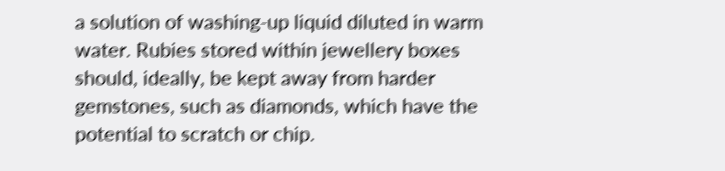a solution of washing-up liquid diluted in warm water. Rubies stored within jewellery boxes should, ideally, be kept away from harder gemstones, such as diamonds, which have the potential to scratch or chip.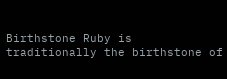Birthstone Ruby is traditionally the birthstone of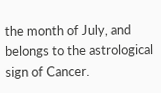the month of July, and belongs to the astrological sign of Cancer.